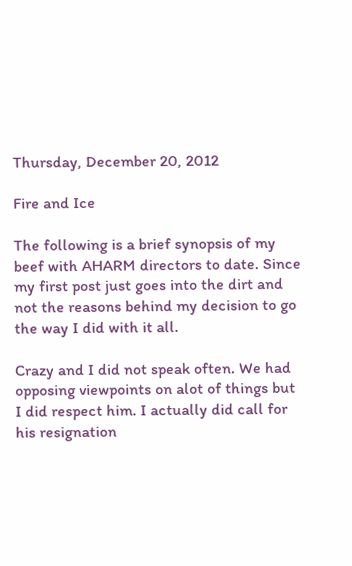Thursday, December 20, 2012

Fire and Ice

The following is a brief synopsis of my beef with AHARM directors to date. Since my first post just goes into the dirt and not the reasons behind my decision to go the way I did with it all.

Crazy and I did not speak often. We had opposing viewpoints on alot of things but I did respect him. I actually did call for his resignation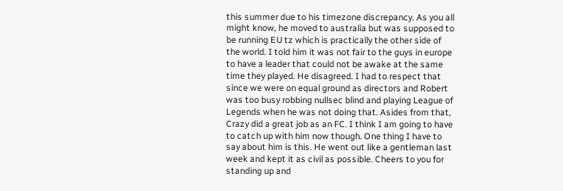this summer due to his timezone discrepancy. As you all might know, he moved to australia but was supposed to be running EU tz which is practically the other side of the world. I told him it was not fair to the guys in europe to have a leader that could not be awake at the same time they played. He disagreed. I had to respect that since we were on equal ground as directors and Robert was too busy robbing nullsec blind and playing League of Legends when he was not doing that. Asides from that, Crazy did a great job as an FC. I think I am going to have to catch up with him now though. One thing I have to say about him is this. He went out like a gentleman last week and kept it as civil as possible. Cheers to you for standing up and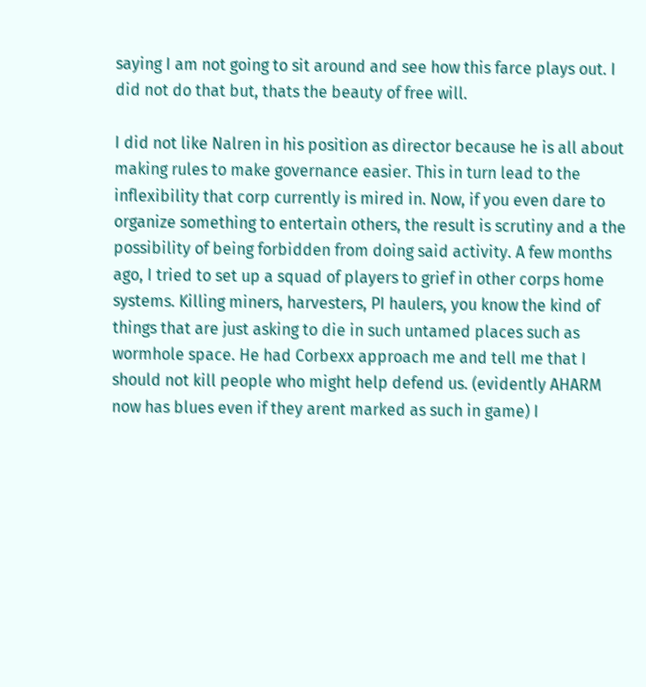saying I am not going to sit around and see how this farce plays out. I did not do that but, thats the beauty of free will.

I did not like Nalren in his position as director because he is all about making rules to make governance easier. This in turn lead to the inflexibility that corp currently is mired in. Now, if you even dare to organize something to entertain others, the result is scrutiny and a the possibility of being forbidden from doing said activity. A few months ago, I tried to set up a squad of players to grief in other corps home systems. Killing miners, harvesters, PI haulers, you know the kind of things that are just asking to die in such untamed places such as wormhole space. He had Corbexx approach me and tell me that I should not kill people who might help defend us. (evidently AHARM now has blues even if they arent marked as such in game) I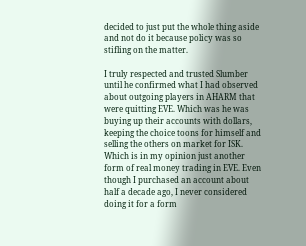decided to just put the whole thing aside and not do it because policy was so stifling on the matter.

I truly respected and trusted Slumber until he confirmed what I had observed about outgoing players in AHARM that were quitting EVE. Which was he was buying up their accounts with dollars, keeping the choice toons for himself and selling the others on market for ISK. Which is in my opinion just another form of real money trading in EVE. Even though I purchased an account about half a decade ago, I never considered doing it for a form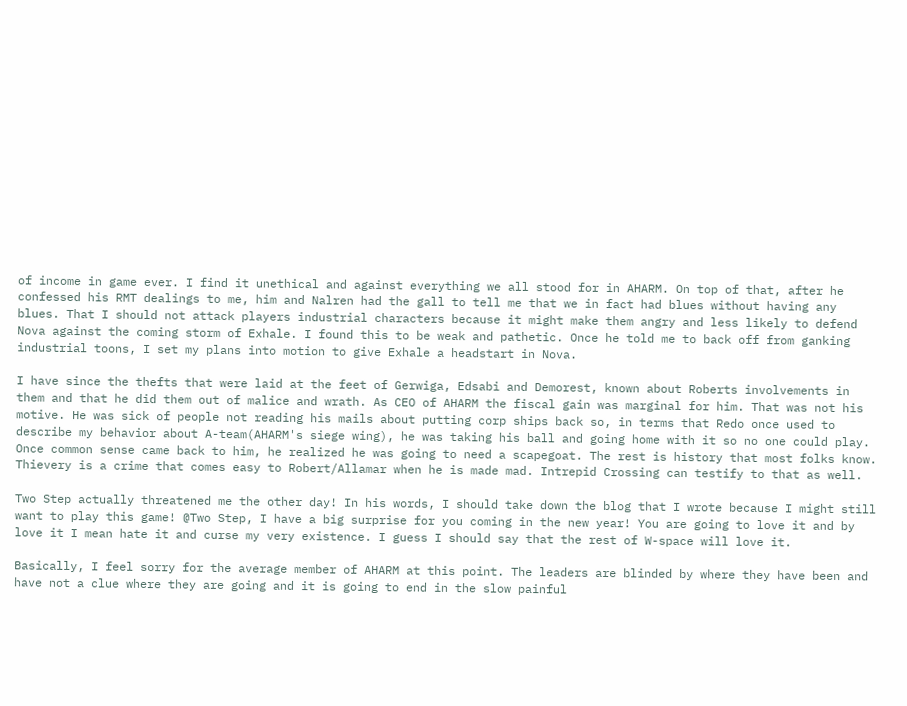of income in game ever. I find it unethical and against everything we all stood for in AHARM. On top of that, after he confessed his RMT dealings to me, him and Nalren had the gall to tell me that we in fact had blues without having any blues. That I should not attack players industrial characters because it might make them angry and less likely to defend Nova against the coming storm of Exhale. I found this to be weak and pathetic. Once he told me to back off from ganking industrial toons, I set my plans into motion to give Exhale a headstart in Nova.

I have since the thefts that were laid at the feet of Gerwiga, Edsabi and Demorest, known about Roberts involvements in them and that he did them out of malice and wrath. As CEO of AHARM the fiscal gain was marginal for him. That was not his motive. He was sick of people not reading his mails about putting corp ships back so, in terms that Redo once used to describe my behavior about A-team(AHARM's siege wing), he was taking his ball and going home with it so no one could play. Once common sense came back to him, he realized he was going to need a scapegoat. The rest is history that most folks know. Thievery is a crime that comes easy to Robert/Allamar when he is made mad. Intrepid Crossing can testify to that as well.

Two Step actually threatened me the other day! In his words, I should take down the blog that I wrote because I might still want to play this game! @Two Step, I have a big surprise for you coming in the new year! You are going to love it and by love it I mean hate it and curse my very existence. I guess I should say that the rest of W-space will love it.

Basically, I feel sorry for the average member of AHARM at this point. The leaders are blinded by where they have been and have not a clue where they are going and it is going to end in the slow painful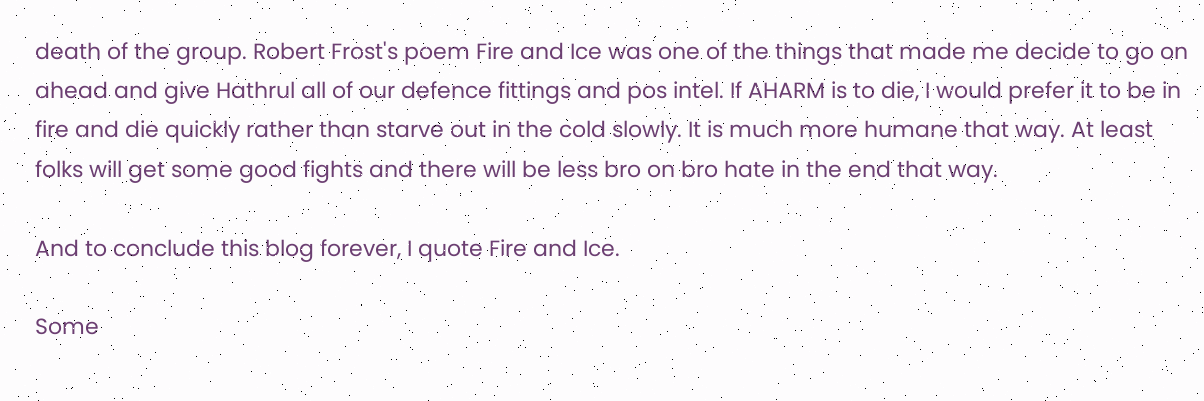death of the group. Robert Frost's poem Fire and Ice was one of the things that made me decide to go on ahead and give Hathrul all of our defence fittings and pos intel. If AHARM is to die, I would prefer it to be in fire and die quickly rather than starve out in the cold slowly. It is much more humane that way. At least folks will get some good fights and there will be less bro on bro hate in the end that way.

And to conclude this blog forever, I quote Fire and Ice.

Some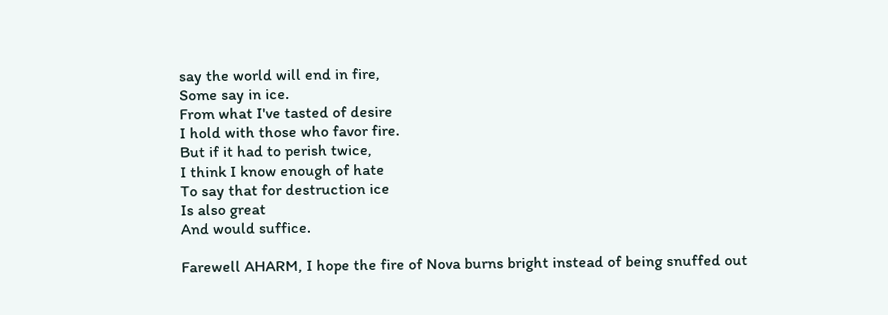say the world will end in fire,
Some say in ice.
From what I've tasted of desire
I hold with those who favor fire.
But if it had to perish twice,
I think I know enough of hate
To say that for destruction ice
Is also great
And would suffice.

Farewell AHARM, I hope the fire of Nova burns bright instead of being snuffed out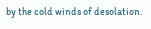by the cold winds of desolation.